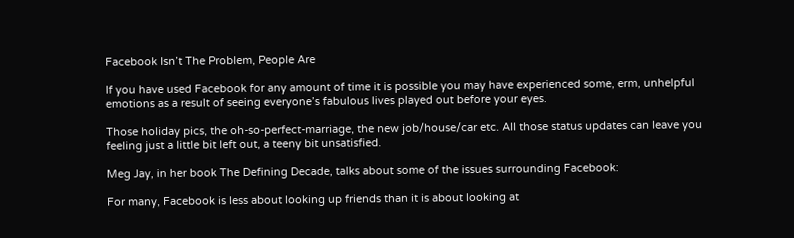Facebook Isn’t The Problem, People Are

If you have used Facebook for any amount of time it is possible you may have experienced some, erm, unhelpful emotions as a result of seeing everyone’s fabulous lives played out before your eyes.

Those holiday pics, the oh-so-perfect-marriage, the new job/house/car etc. All those status updates can leave you feeling just a little bit left out, a teeny bit unsatisfied.

Meg Jay, in her book The Defining Decade, talks about some of the issues surrounding Facebook:

For many, Facebook is less about looking up friends than it is about looking at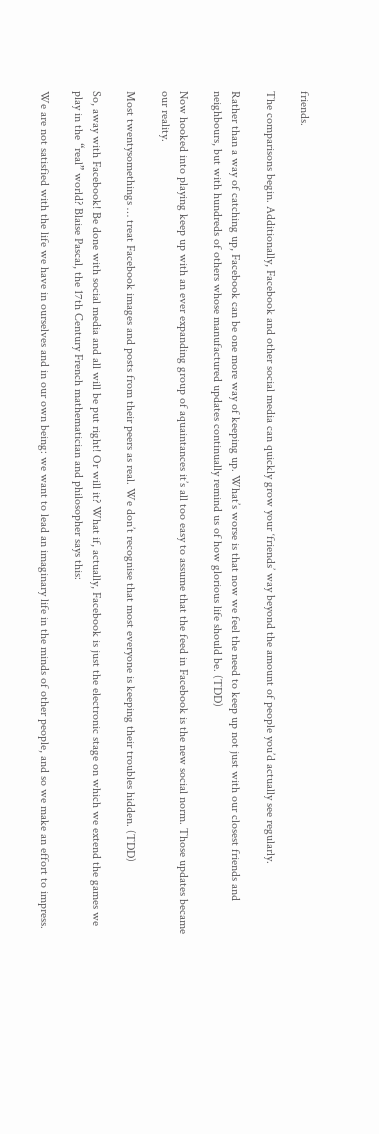friends.

The comparisons begin. Additionally, Facebook and other social media can quickly grow your ‘friends’ way beyond the amount of people you’d actually see regularly.

Rather than a way of catching up, Facebook can be one more way of keeping up. What’s worse is that now we feel the need to keep up not just with our closest friends and neighbours, but with hundreds of others whose manufactured updates continually remind us of how glorious life should be. (TDD)

Now hooked into playing keep up with an ever expanding group of aquaintances it’s all too easy to assume that the feed in Facebook is the new social norm. Those updates became our reality.

Most twentysomethings … treat Facebook images and posts from their peers as real. We don’t recognise that most everyone is keeping their troubles hidden. (TDD)

So, away with Facebook! Be done with social media and all will be put right! Or will it? What if, actually, Facebook is just the electronic stage on which we extend the games we play in the “real” world? Blaise Pascal, the 17th Century French mathematician and philosopher says this:

We are not satisfied with the life we have in ourselves and in our own being: we want to lead an imaginary life in the minds of other people, and so we make an effort to impress.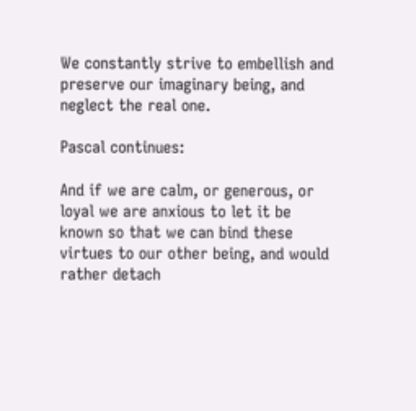We constantly strive to embellish and preserve our imaginary being, and neglect the real one.

Pascal continues:

And if we are calm, or generous, or loyal we are anxious to let it be known so that we can bind these virtues to our other being, and would rather detach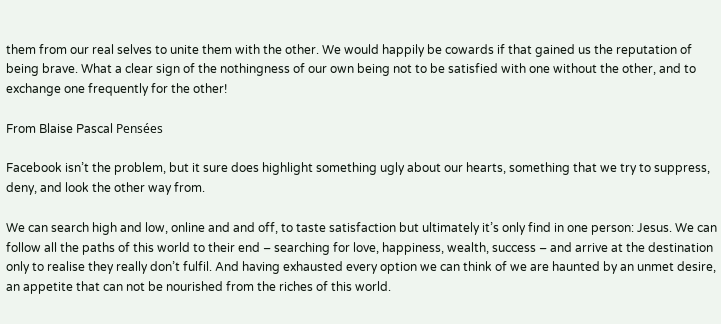them from our real selves to unite them with the other. We would happily be cowards if that gained us the reputation of being brave. What a clear sign of the nothingness of our own being not to be satisfied with one without the other, and to exchange one frequently for the other!

From Blaise Pascal Pensées

Facebook isn’t the problem, but it sure does highlight something ugly about our hearts, something that we try to suppress, deny, and look the other way from.

We can search high and low, online and and off, to taste satisfaction but ultimately it’s only find in one person: Jesus. We can follow all the paths of this world to their end – searching for love, happiness, wealth, success – and arrive at the destination only to realise they really don’t fulfil. And having exhausted every option we can think of we are haunted by an unmet desire, an appetite that can not be nourished from the riches of this world.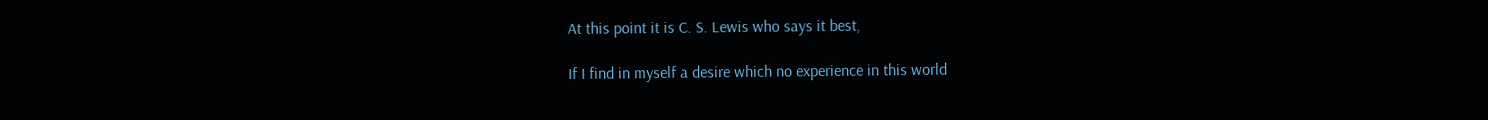At this point it is C. S. Lewis who says it best,

If I find in myself a desire which no experience in this world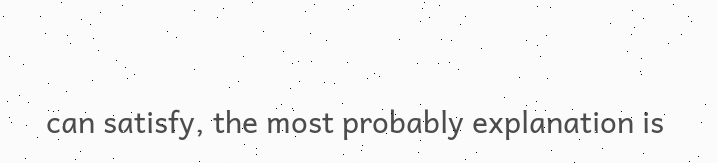can satisfy, the most probably explanation is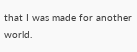that I was made for another world.